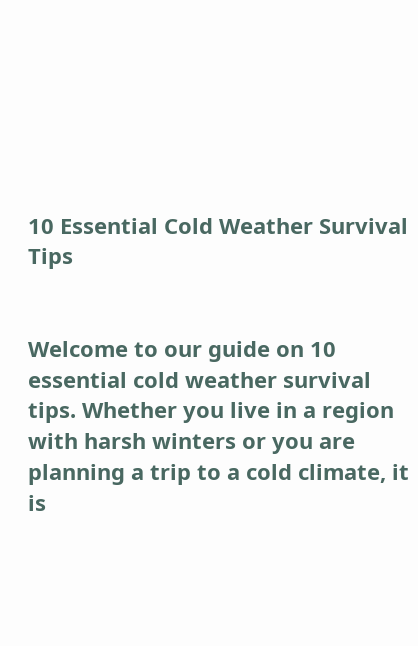10 Essential Cold Weather Survival Tips


Welcome to our guide on 10 essential cold weather survival tips. Whether you live in a region with harsh winters or you are planning a trip to a cold climate, it is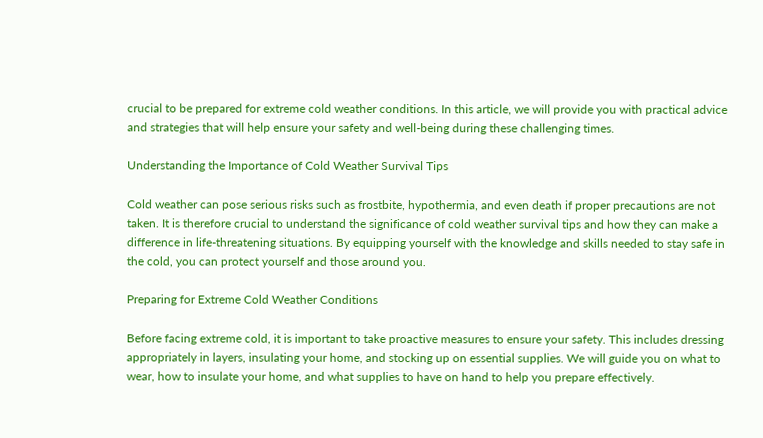crucial to be prepared for extreme cold weather conditions. In this article, we will provide you with practical advice and strategies that will help ensure your safety and well-being during these challenging times.

Understanding the Importance of Cold Weather Survival Tips

Cold weather can pose serious risks such as frostbite, hypothermia, and even death if proper precautions are not taken. It is therefore crucial to understand the significance of cold weather survival tips and how they can make a difference in life-threatening situations. By equipping yourself with the knowledge and skills needed to stay safe in the cold, you can protect yourself and those around you.

Preparing for Extreme Cold Weather Conditions

Before facing extreme cold, it is important to take proactive measures to ensure your safety. This includes dressing appropriately in layers, insulating your home, and stocking up on essential supplies. We will guide you on what to wear, how to insulate your home, and what supplies to have on hand to help you prepare effectively.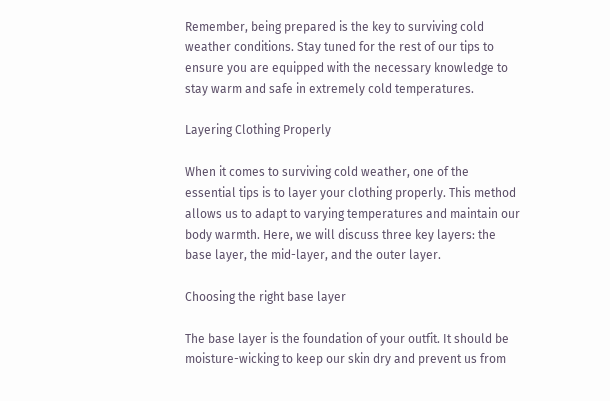Remember, being prepared is the key to surviving cold weather conditions. Stay tuned for the rest of our tips to ensure you are equipped with the necessary knowledge to stay warm and safe in extremely cold temperatures.

Layering Clothing Properly

When it comes to surviving cold weather, one of the essential tips is to layer your clothing properly. This method allows us to adapt to varying temperatures and maintain our body warmth. Here, we will discuss three key layers: the base layer, the mid-layer, and the outer layer.

Choosing the right base layer

The base layer is the foundation of your outfit. It should be moisture-wicking to keep our skin dry and prevent us from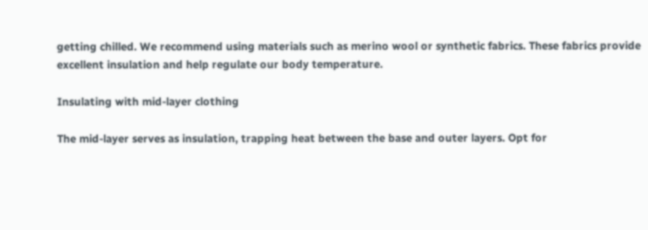getting chilled. We recommend using materials such as merino wool or synthetic fabrics. These fabrics provide excellent insulation and help regulate our body temperature.

Insulating with mid-layer clothing

The mid-layer serves as insulation, trapping heat between the base and outer layers. Opt for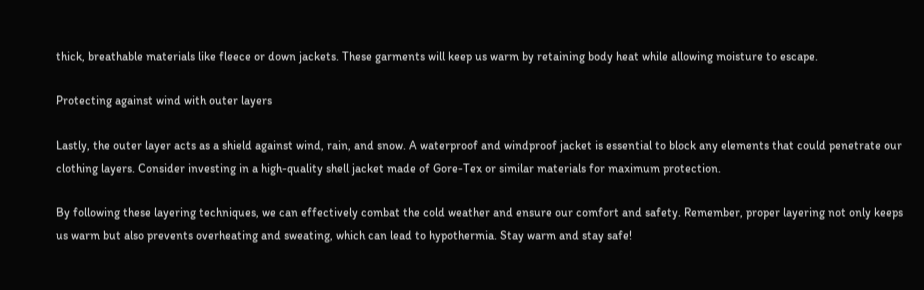thick, breathable materials like fleece or down jackets. These garments will keep us warm by retaining body heat while allowing moisture to escape.

Protecting against wind with outer layers

Lastly, the outer layer acts as a shield against wind, rain, and snow. A waterproof and windproof jacket is essential to block any elements that could penetrate our clothing layers. Consider investing in a high-quality shell jacket made of Gore-Tex or similar materials for maximum protection.

By following these layering techniques, we can effectively combat the cold weather and ensure our comfort and safety. Remember, proper layering not only keeps us warm but also prevents overheating and sweating, which can lead to hypothermia. Stay warm and stay safe!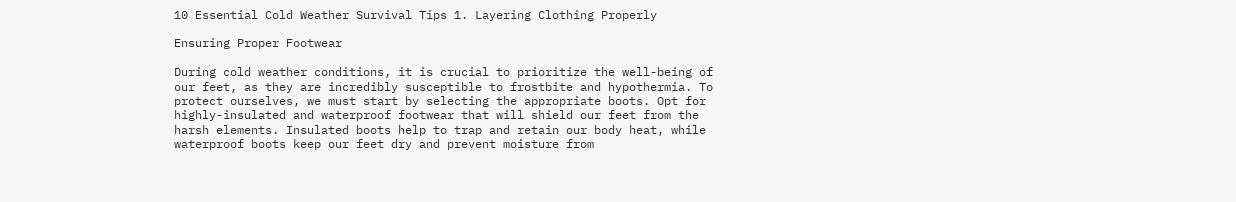10 Essential Cold Weather Survival Tips 1. Layering Clothing Properly

Ensuring Proper Footwear

During cold weather conditions, it is crucial to prioritize the well-being of our feet, as they are incredibly susceptible to frostbite and hypothermia. To protect ourselves, we must start by selecting the appropriate boots. Opt for highly-insulated and waterproof footwear that will shield our feet from the harsh elements. Insulated boots help to trap and retain our body heat, while waterproof boots keep our feet dry and prevent moisture from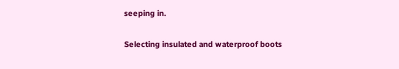seeping in.

Selecting insulated and waterproof boots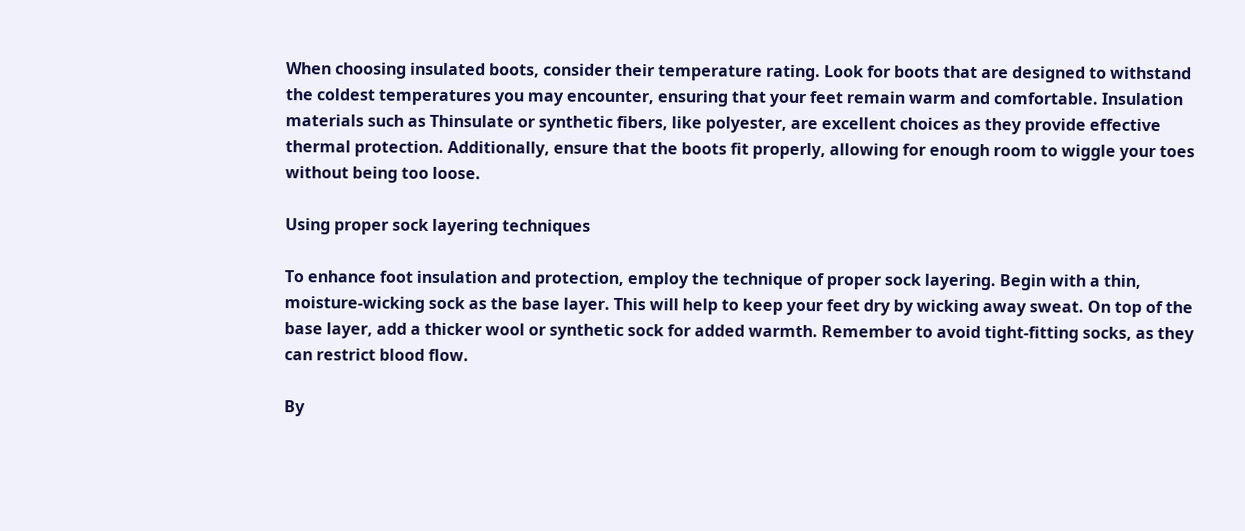When choosing insulated boots, consider their temperature rating. Look for boots that are designed to withstand the coldest temperatures you may encounter, ensuring that your feet remain warm and comfortable. Insulation materials such as Thinsulate or synthetic fibers, like polyester, are excellent choices as they provide effective thermal protection. Additionally, ensure that the boots fit properly, allowing for enough room to wiggle your toes without being too loose.

Using proper sock layering techniques

To enhance foot insulation and protection, employ the technique of proper sock layering. Begin with a thin, moisture-wicking sock as the base layer. This will help to keep your feet dry by wicking away sweat. On top of the base layer, add a thicker wool or synthetic sock for added warmth. Remember to avoid tight-fitting socks, as they can restrict blood flow.

By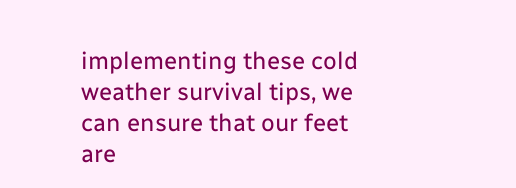implementing these cold weather survival tips, we can ensure that our feet are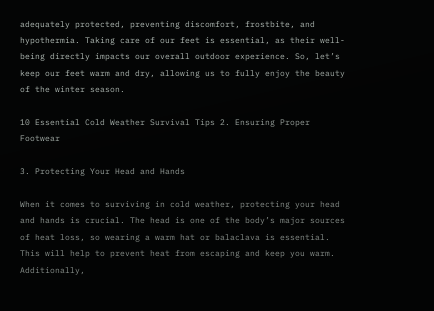adequately protected, preventing discomfort, frostbite, and hypothermia. Taking care of our feet is essential, as their well-being directly impacts our overall outdoor experience. So, let’s keep our feet warm and dry, allowing us to fully enjoy the beauty of the winter season.

10 Essential Cold Weather Survival Tips 2. Ensuring Proper Footwear

3. Protecting Your Head and Hands

When it comes to surviving in cold weather, protecting your head and hands is crucial. The head is one of the body’s major sources of heat loss, so wearing a warm hat or balaclava is essential. This will help to prevent heat from escaping and keep you warm. Additionally,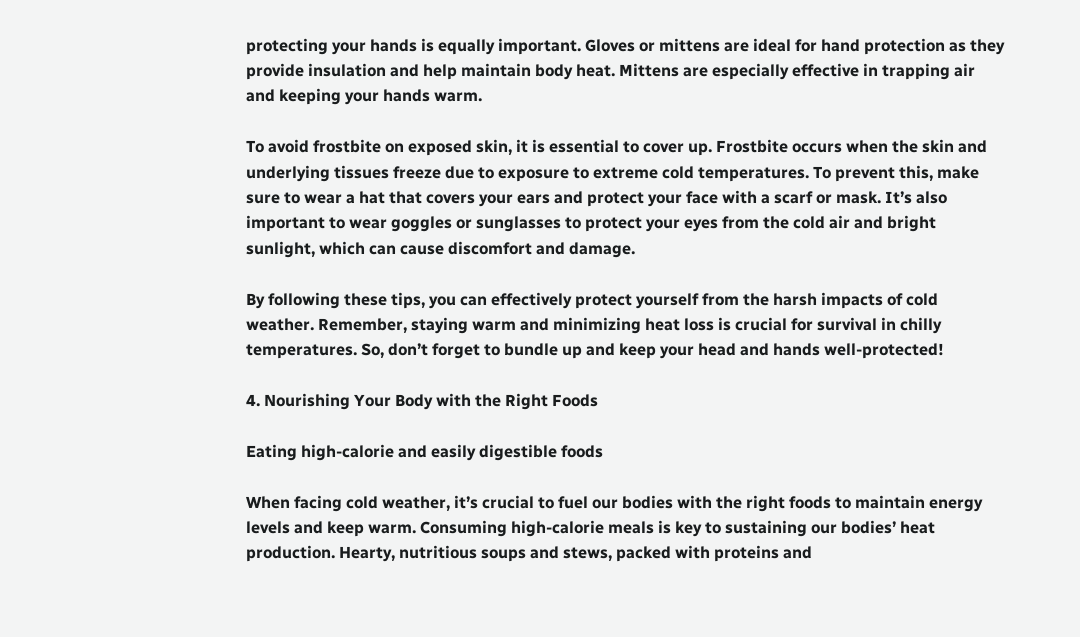protecting your hands is equally important. Gloves or mittens are ideal for hand protection as they provide insulation and help maintain body heat. Mittens are especially effective in trapping air and keeping your hands warm.

To avoid frostbite on exposed skin, it is essential to cover up. Frostbite occurs when the skin and underlying tissues freeze due to exposure to extreme cold temperatures. To prevent this, make sure to wear a hat that covers your ears and protect your face with a scarf or mask. It’s also important to wear goggles or sunglasses to protect your eyes from the cold air and bright sunlight, which can cause discomfort and damage.

By following these tips, you can effectively protect yourself from the harsh impacts of cold weather. Remember, staying warm and minimizing heat loss is crucial for survival in chilly temperatures. So, don’t forget to bundle up and keep your head and hands well-protected!

4. Nourishing Your Body with the Right Foods

Eating high-calorie and easily digestible foods

When facing cold weather, it’s crucial to fuel our bodies with the right foods to maintain energy levels and keep warm. Consuming high-calorie meals is key to sustaining our bodies’ heat production. Hearty, nutritious soups and stews, packed with proteins and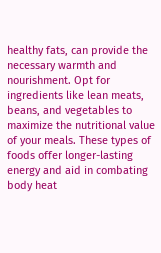healthy fats, can provide the necessary warmth and nourishment. Opt for ingredients like lean meats, beans, and vegetables to maximize the nutritional value of your meals. These types of foods offer longer-lasting energy and aid in combating body heat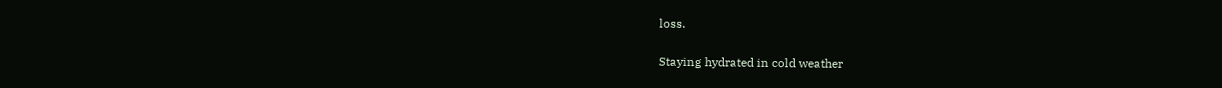loss.

Staying hydrated in cold weather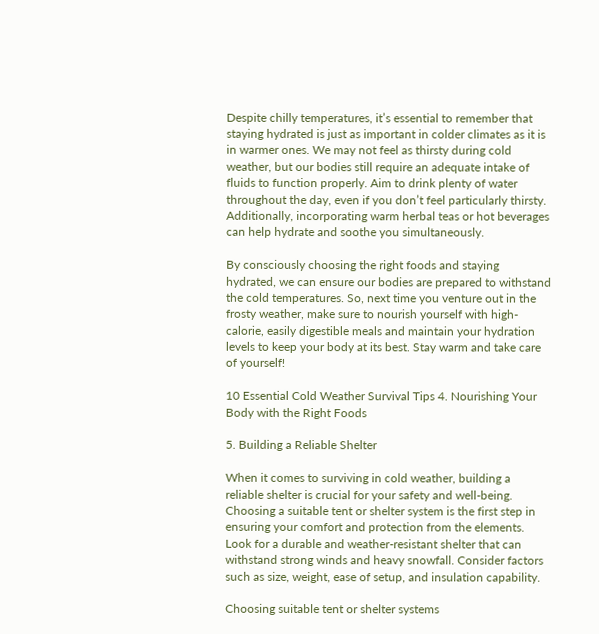Despite chilly temperatures, it’s essential to remember that staying hydrated is just as important in colder climates as it is in warmer ones. We may not feel as thirsty during cold weather, but our bodies still require an adequate intake of fluids to function properly. Aim to drink plenty of water throughout the day, even if you don’t feel particularly thirsty. Additionally, incorporating warm herbal teas or hot beverages can help hydrate and soothe you simultaneously.

By consciously choosing the right foods and staying hydrated, we can ensure our bodies are prepared to withstand the cold temperatures. So, next time you venture out in the frosty weather, make sure to nourish yourself with high-calorie, easily digestible meals and maintain your hydration levels to keep your body at its best. Stay warm and take care of yourself!

10 Essential Cold Weather Survival Tips 4. Nourishing Your Body with the Right Foods

5. Building a Reliable Shelter

When it comes to surviving in cold weather, building a reliable shelter is crucial for your safety and well-being. Choosing a suitable tent or shelter system is the first step in ensuring your comfort and protection from the elements. Look for a durable and weather-resistant shelter that can withstand strong winds and heavy snowfall. Consider factors such as size, weight, ease of setup, and insulation capability.

Choosing suitable tent or shelter systems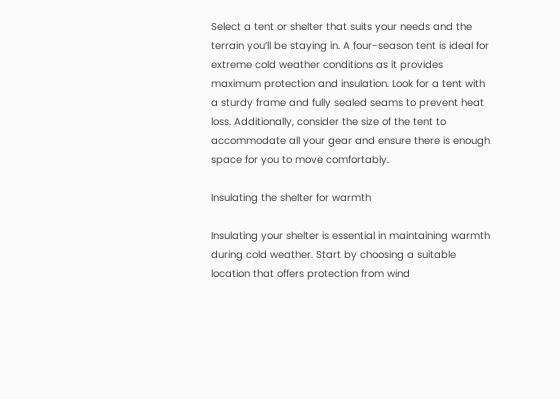Select a tent or shelter that suits your needs and the terrain you’ll be staying in. A four-season tent is ideal for extreme cold weather conditions as it provides maximum protection and insulation. Look for a tent with a sturdy frame and fully sealed seams to prevent heat loss. Additionally, consider the size of the tent to accommodate all your gear and ensure there is enough space for you to move comfortably.

Insulating the shelter for warmth

Insulating your shelter is essential in maintaining warmth during cold weather. Start by choosing a suitable location that offers protection from wind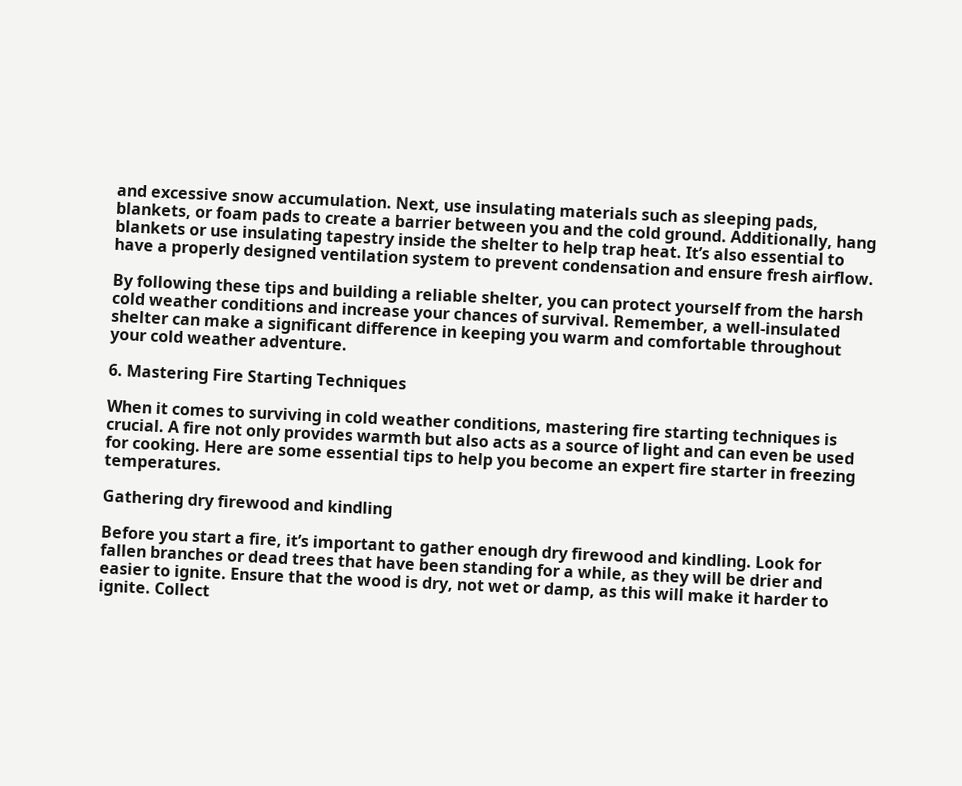and excessive snow accumulation. Next, use insulating materials such as sleeping pads, blankets, or foam pads to create a barrier between you and the cold ground. Additionally, hang blankets or use insulating tapestry inside the shelter to help trap heat. It’s also essential to have a properly designed ventilation system to prevent condensation and ensure fresh airflow.

By following these tips and building a reliable shelter, you can protect yourself from the harsh cold weather conditions and increase your chances of survival. Remember, a well-insulated shelter can make a significant difference in keeping you warm and comfortable throughout your cold weather adventure.

6. Mastering Fire Starting Techniques

When it comes to surviving in cold weather conditions, mastering fire starting techniques is crucial. A fire not only provides warmth but also acts as a source of light and can even be used for cooking. Here are some essential tips to help you become an expert fire starter in freezing temperatures.

Gathering dry firewood and kindling

Before you start a fire, it’s important to gather enough dry firewood and kindling. Look for fallen branches or dead trees that have been standing for a while, as they will be drier and easier to ignite. Ensure that the wood is dry, not wet or damp, as this will make it harder to ignite. Collect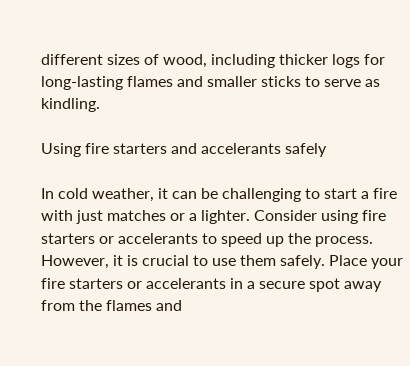different sizes of wood, including thicker logs for long-lasting flames and smaller sticks to serve as kindling.

Using fire starters and accelerants safely

In cold weather, it can be challenging to start a fire with just matches or a lighter. Consider using fire starters or accelerants to speed up the process. However, it is crucial to use them safely. Place your fire starters or accelerants in a secure spot away from the flames and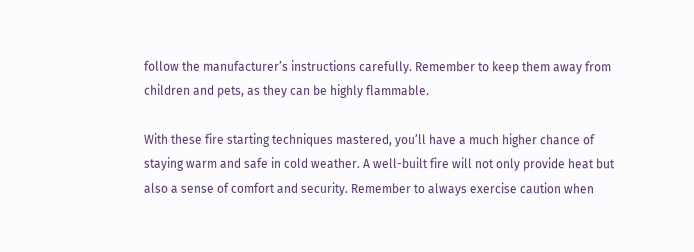follow the manufacturer’s instructions carefully. Remember to keep them away from children and pets, as they can be highly flammable.

With these fire starting techniques mastered, you’ll have a much higher chance of staying warm and safe in cold weather. A well-built fire will not only provide heat but also a sense of comfort and security. Remember to always exercise caution when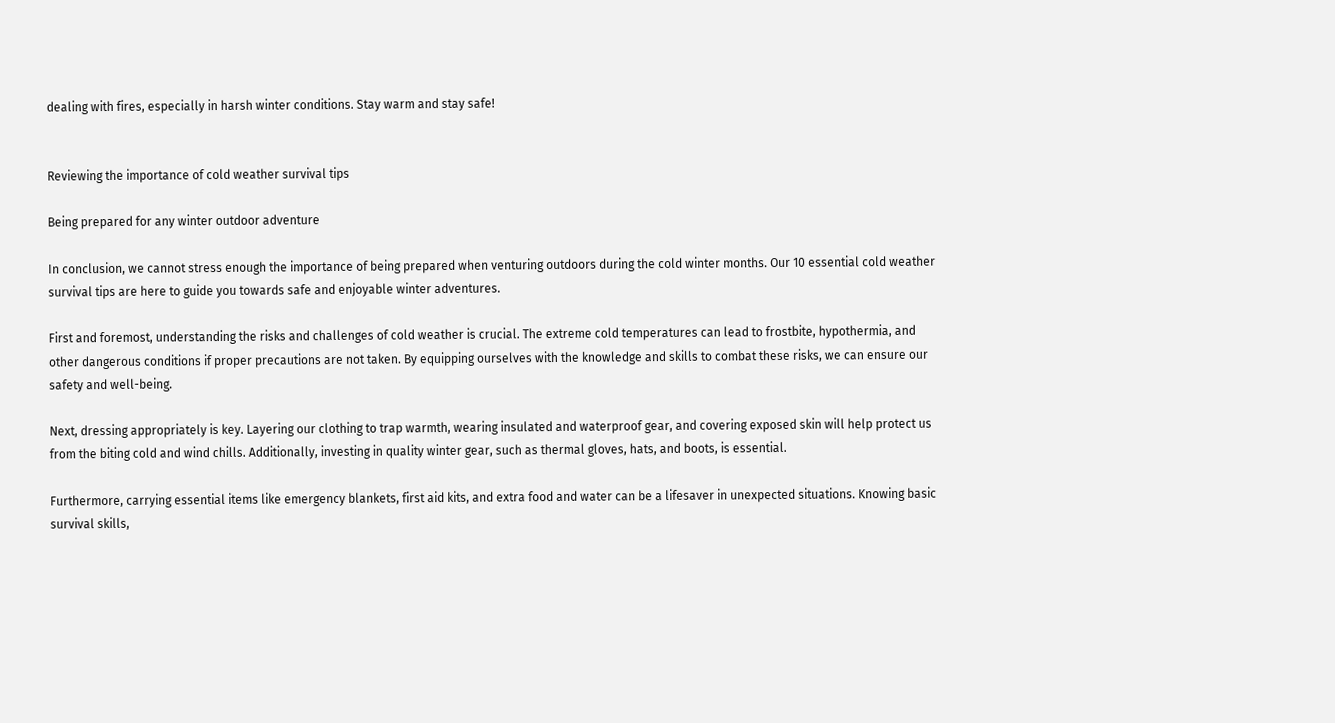dealing with fires, especially in harsh winter conditions. Stay warm and stay safe!


Reviewing the importance of cold weather survival tips

Being prepared for any winter outdoor adventure

In conclusion, we cannot stress enough the importance of being prepared when venturing outdoors during the cold winter months. Our 10 essential cold weather survival tips are here to guide you towards safe and enjoyable winter adventures.

First and foremost, understanding the risks and challenges of cold weather is crucial. The extreme cold temperatures can lead to frostbite, hypothermia, and other dangerous conditions if proper precautions are not taken. By equipping ourselves with the knowledge and skills to combat these risks, we can ensure our safety and well-being.

Next, dressing appropriately is key. Layering our clothing to trap warmth, wearing insulated and waterproof gear, and covering exposed skin will help protect us from the biting cold and wind chills. Additionally, investing in quality winter gear, such as thermal gloves, hats, and boots, is essential.

Furthermore, carrying essential items like emergency blankets, first aid kits, and extra food and water can be a lifesaver in unexpected situations. Knowing basic survival skills,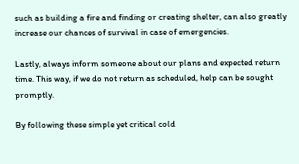such as building a fire and finding or creating shelter, can also greatly increase our chances of survival in case of emergencies.

Lastly, always inform someone about our plans and expected return time. This way, if we do not return as scheduled, help can be sought promptly.

By following these simple yet critical cold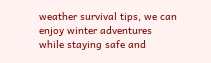weather survival tips, we can enjoy winter adventures while staying safe and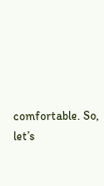comfortable. So, let’s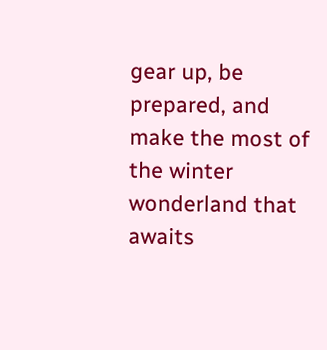gear up, be prepared, and make the most of the winter wonderland that awaits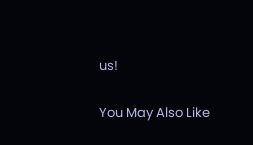us!

You May Also Like